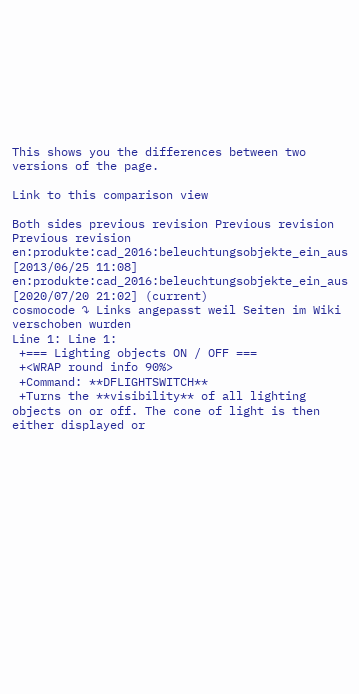This shows you the differences between two versions of the page.

Link to this comparison view

Both sides previous revision Previous revision
Previous revision
en:produkte:cad_2016:beleuchtungsobjekte_ein_aus [2013/06/25 11:08]
en:produkte:cad_2016:beleuchtungsobjekte_ein_aus [2020/07/20 21:02] (current)
cosmocode ↷ Links angepasst weil Seiten im Wiki verschoben wurden
Line 1: Line 1:
 +=== Lighting objects ON / OFF ===
 +<WRAP round info 90%>
 +Command: **DFLIGHTSWITCH**
 +Turns the **visibility** of all lighting objects on or off. The cone of light is then either displayed or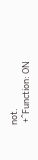not.
 +^Function: ON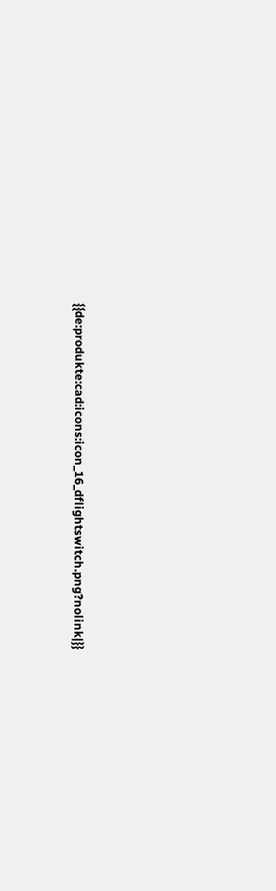{{de:produkte:cad:icons:icon_16_dflightswitch.png?nolink|}}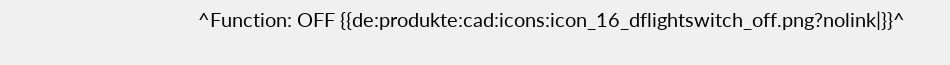^Function: OFF {{de:produkte:cad:icons:icon_16_dflightswitch_off.png?nolink|}}^